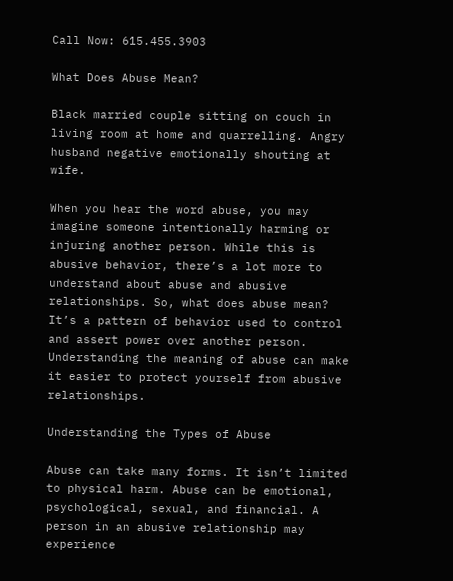Call Now: 615.455.3903

What Does Abuse Mean?

Black married couple sitting on couch in living room at home and quarrelling. Angry husband negative emotionally shouting at wife.

When you hear the word abuse, you may imagine someone intentionally harming or injuring another person. While this is abusive behavior, there’s a lot more to understand about abuse and abusive relationships. So, what does abuse mean? It’s a pattern of behavior used to control and assert power over another person. Understanding the meaning of abuse can make it easier to protect yourself from abusive relationships.

Understanding the Types of Abuse

Abuse can take many forms. It isn’t limited to physical harm. Abuse can be emotional, psychological, sexual, and financial. A person in an abusive relationship may experience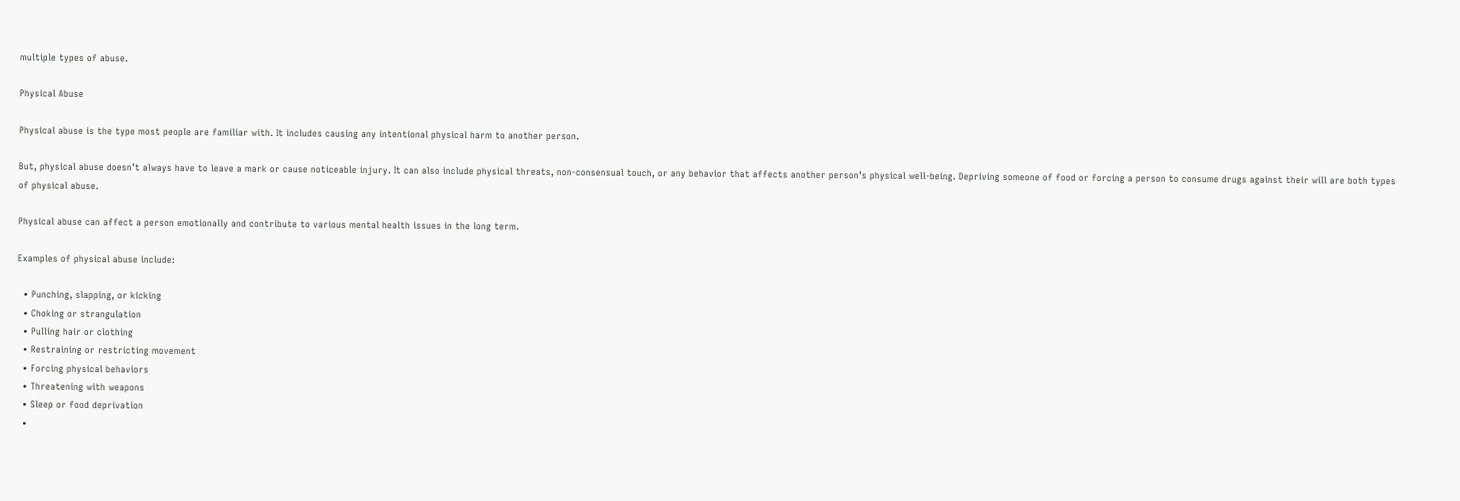multiple types of abuse.

Physical Abuse

Physical abuse is the type most people are familiar with. It includes causing any intentional physical harm to another person.

But, physical abuse doesn’t always have to leave a mark or cause noticeable injury. It can also include physical threats, non-consensual touch, or any behavior that affects another person’s physical well-being. Depriving someone of food or forcing a person to consume drugs against their will are both types of physical abuse.

Physical abuse can affect a person emotionally and contribute to various mental health issues in the long term.

Examples of physical abuse include:

  • Punching, slapping, or kicking
  • Choking or strangulation
  • Pulling hair or clothing
  • Restraining or restricting movement
  • Forcing physical behaviors
  • Threatening with weapons
  • Sleep or food deprivation
  •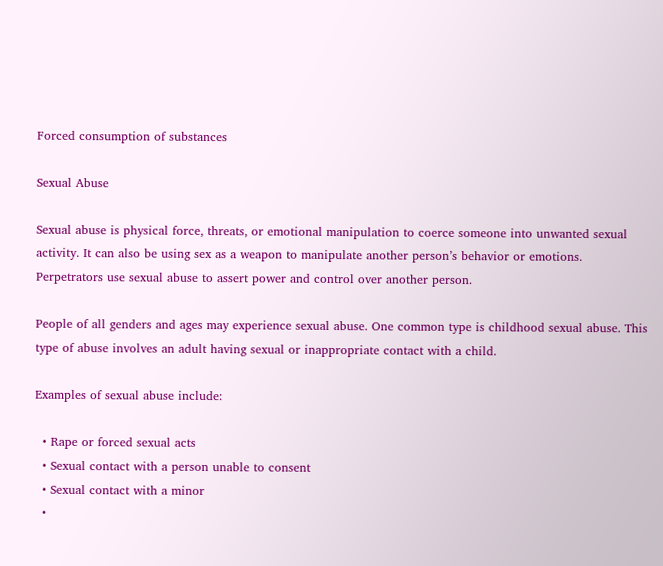Forced consumption of substances

Sexual Abuse

Sexual abuse is physical force, threats, or emotional manipulation to coerce someone into unwanted sexual activity. It can also be using sex as a weapon to manipulate another person’s behavior or emotions. Perpetrators use sexual abuse to assert power and control over another person.

People of all genders and ages may experience sexual abuse. One common type is childhood sexual abuse. This type of abuse involves an adult having sexual or inappropriate contact with a child.

Examples of sexual abuse include:

  • Rape or forced sexual acts
  • Sexual contact with a person unable to consent
  • Sexual contact with a minor
  •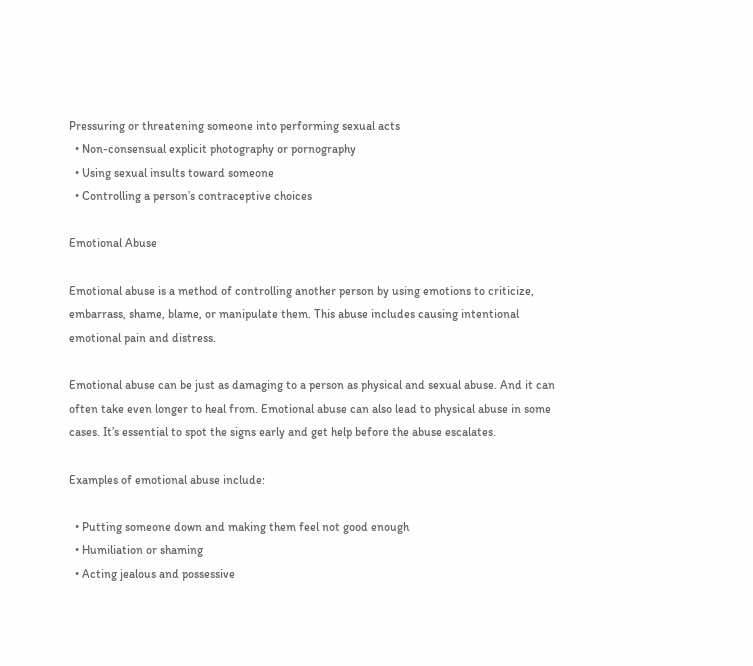Pressuring or threatening someone into performing sexual acts
  • Non-consensual explicit photography or pornography
  • Using sexual insults toward someone
  • Controlling a person’s contraceptive choices

Emotional Abuse

Emotional abuse is a method of controlling another person by using emotions to criticize, embarrass, shame, blame, or manipulate them. This abuse includes causing intentional emotional pain and distress.

Emotional abuse can be just as damaging to a person as physical and sexual abuse. And it can often take even longer to heal from. Emotional abuse can also lead to physical abuse in some cases. It’s essential to spot the signs early and get help before the abuse escalates.

Examples of emotional abuse include:

  • Putting someone down and making them feel not good enough
  • Humiliation or shaming
  • Acting jealous and possessive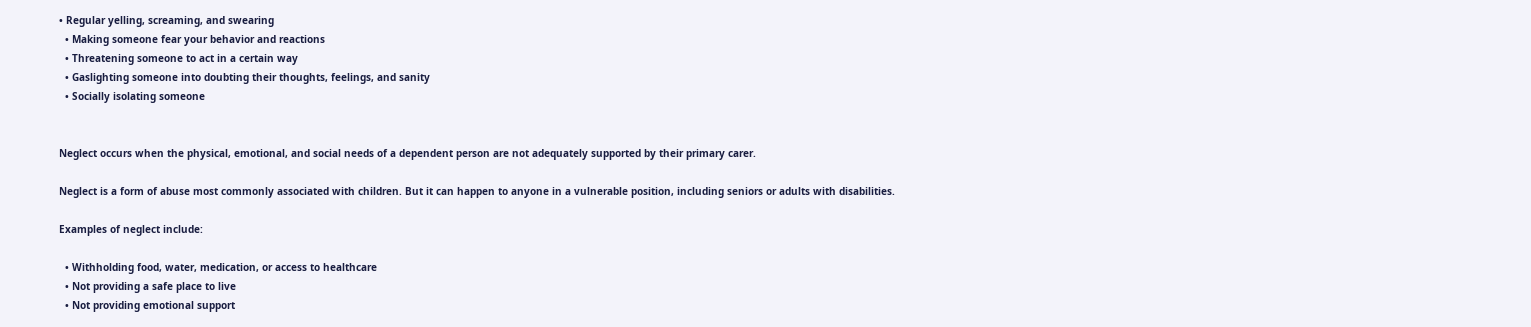• Regular yelling, screaming, and swearing
  • Making someone fear your behavior and reactions
  • Threatening someone to act in a certain way
  • Gaslighting someone into doubting their thoughts, feelings, and sanity
  • Socially isolating someone


Neglect occurs when the physical, emotional, and social needs of a dependent person are not adequately supported by their primary carer.

Neglect is a form of abuse most commonly associated with children. But it can happen to anyone in a vulnerable position, including seniors or adults with disabilities.

Examples of neglect include:

  • Withholding food, water, medication, or access to healthcare
  • Not providing a safe place to live
  • Not providing emotional support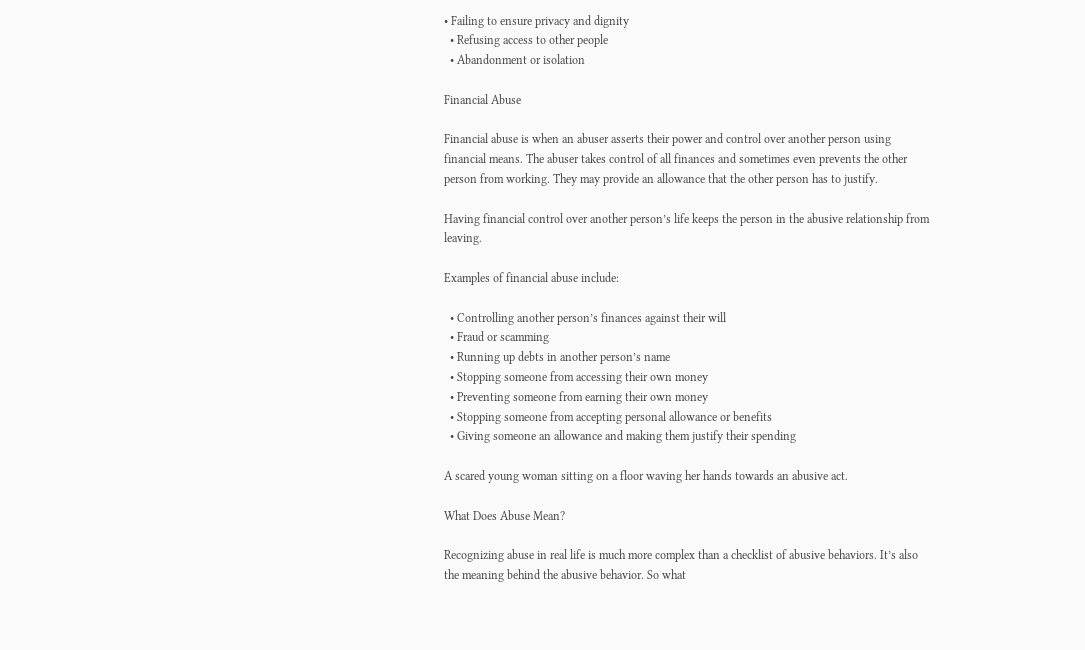• Failing to ensure privacy and dignity
  • Refusing access to other people
  • Abandonment or isolation

Financial Abuse

Financial abuse is when an abuser asserts their power and control over another person using financial means. The abuser takes control of all finances and sometimes even prevents the other person from working. They may provide an allowance that the other person has to justify.

Having financial control over another person’s life keeps the person in the abusive relationship from leaving.

Examples of financial abuse include:

  • Controlling another person’s finances against their will
  • Fraud or scamming
  • Running up debts in another person’s name
  • Stopping someone from accessing their own money
  • Preventing someone from earning their own money
  • Stopping someone from accepting personal allowance or benefits
  • Giving someone an allowance and making them justify their spending

A scared young woman sitting on a floor waving her hands towards an abusive act.

What Does Abuse Mean?

Recognizing abuse in real life is much more complex than a checklist of abusive behaviors. It’s also the meaning behind the abusive behavior. So what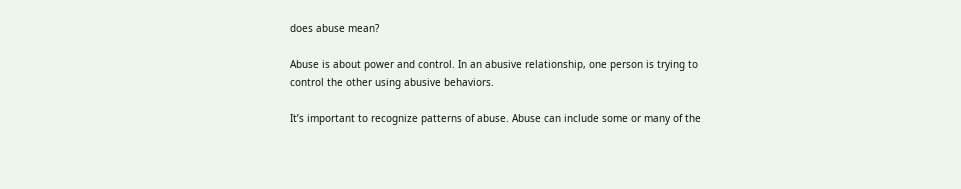does abuse mean?

Abuse is about power and control. In an abusive relationship, one person is trying to control the other using abusive behaviors.

It’s important to recognize patterns of abuse. Abuse can include some or many of the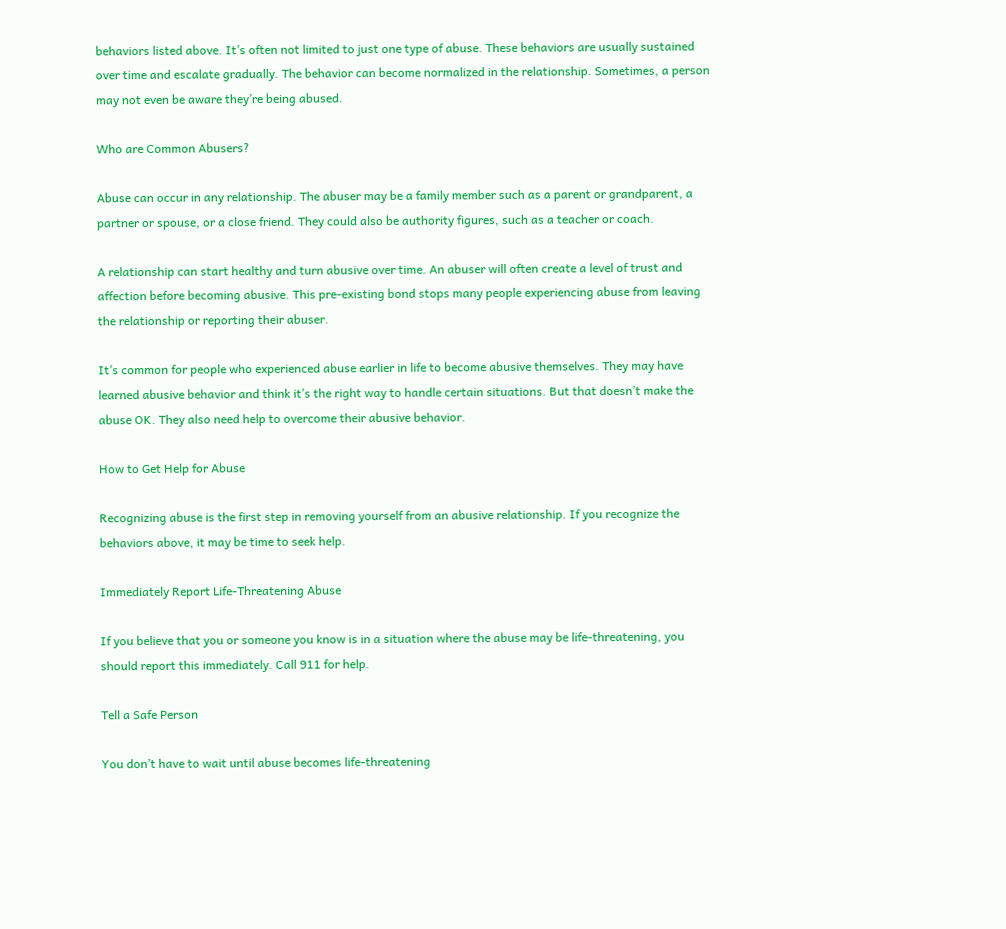behaviors listed above. It’s often not limited to just one type of abuse. These behaviors are usually sustained over time and escalate gradually. The behavior can become normalized in the relationship. Sometimes, a person may not even be aware they’re being abused.

Who are Common Abusers?

Abuse can occur in any relationship. The abuser may be a family member such as a parent or grandparent, a partner or spouse, or a close friend. They could also be authority figures, such as a teacher or coach.

A relationship can start healthy and turn abusive over time. An abuser will often create a level of trust and affection before becoming abusive. This pre-existing bond stops many people experiencing abuse from leaving the relationship or reporting their abuser.

It’s common for people who experienced abuse earlier in life to become abusive themselves. They may have learned abusive behavior and think it’s the right way to handle certain situations. But that doesn’t make the abuse OK. They also need help to overcome their abusive behavior.

How to Get Help for Abuse

Recognizing abuse is the first step in removing yourself from an abusive relationship. If you recognize the behaviors above, it may be time to seek help.

Immediately Report Life-Threatening Abuse

If you believe that you or someone you know is in a situation where the abuse may be life-threatening, you should report this immediately. Call 911 for help.

Tell a Safe Person

You don’t have to wait until abuse becomes life-threatening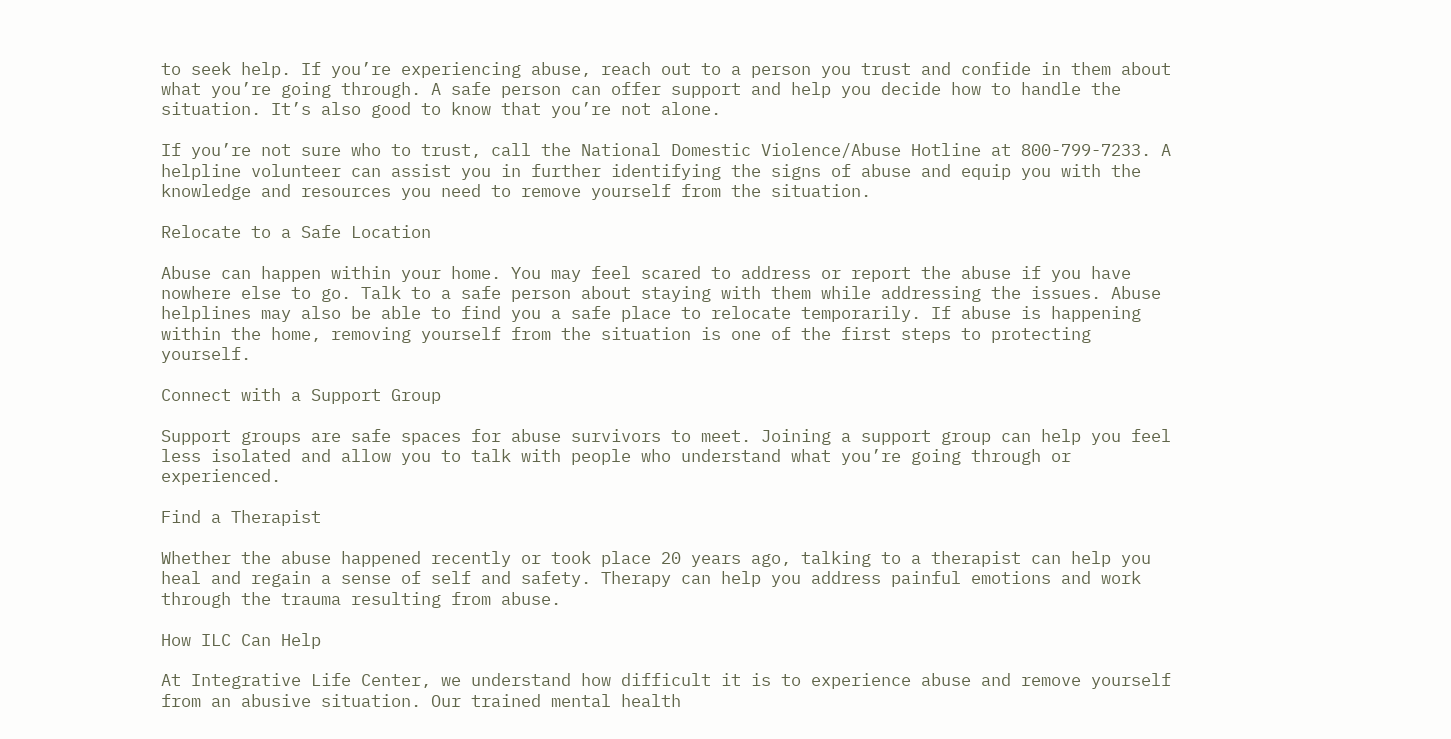to seek help. If you’re experiencing abuse, reach out to a person you trust and confide in them about what you’re going through. A safe person can offer support and help you decide how to handle the situation. It’s also good to know that you’re not alone.

If you’re not sure who to trust, call the National Domestic Violence/Abuse Hotline at 800-799-7233. A helpline volunteer can assist you in further identifying the signs of abuse and equip you with the knowledge and resources you need to remove yourself from the situation.

Relocate to a Safe Location

Abuse can happen within your home. You may feel scared to address or report the abuse if you have nowhere else to go. Talk to a safe person about staying with them while addressing the issues. Abuse helplines may also be able to find you a safe place to relocate temporarily. If abuse is happening within the home, removing yourself from the situation is one of the first steps to protecting yourself.

Connect with a Support Group

Support groups are safe spaces for abuse survivors to meet. Joining a support group can help you feel less isolated and allow you to talk with people who understand what you’re going through or experienced.

Find a Therapist

Whether the abuse happened recently or took place 20 years ago, talking to a therapist can help you heal and regain a sense of self and safety. Therapy can help you address painful emotions and work through the trauma resulting from abuse.

How ILC Can Help

At Integrative Life Center, we understand how difficult it is to experience abuse and remove yourself from an abusive situation. Our trained mental health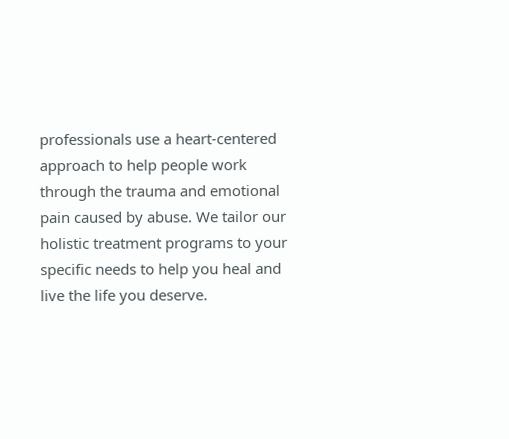professionals use a heart-centered approach to help people work through the trauma and emotional pain caused by abuse. We tailor our holistic treatment programs to your specific needs to help you heal and live the life you deserve.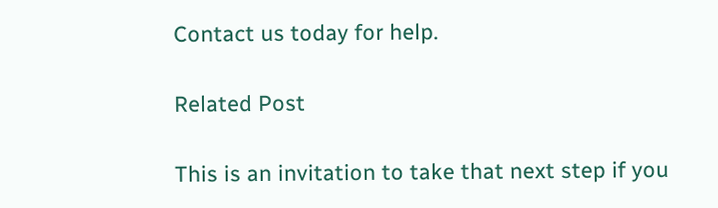Contact us today for help.

Related Post

This is an invitation to take that next step if you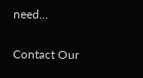need...

Contact Our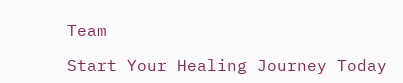Team

Start Your Healing Journey Today